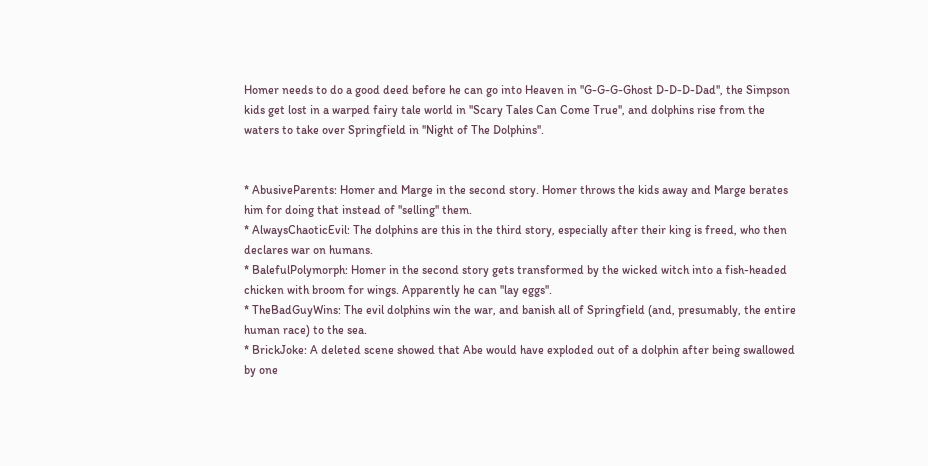Homer needs to do a good deed before he can go into Heaven in ''G-G-G-Ghost D-D-D-Dad'', the Simpson kids get lost in a warped fairy tale world in ''Scary Tales Can Come True'', and dolphins rise from the waters to take over Springfield in ''Night of The Dolphins''.


* AbusiveParents: Homer and Marge in the second story. Homer throws the kids away and Marge berates him for doing that instead of ''selling'' them.
* AlwaysChaoticEvil: The dolphins are this in the third story, especially after their king is freed, who then declares war on humans.
* BalefulPolymorph: Homer in the second story gets transformed by the wicked witch into a fish-headed chicken with broom for wings. Apparently he can ''lay eggs''.
* TheBadGuyWins: The evil dolphins win the war, and banish all of Springfield (and, presumably, the entire human race) to the sea.
* BrickJoke: A deleted scene showed that Abe would have exploded out of a dolphin after being swallowed by one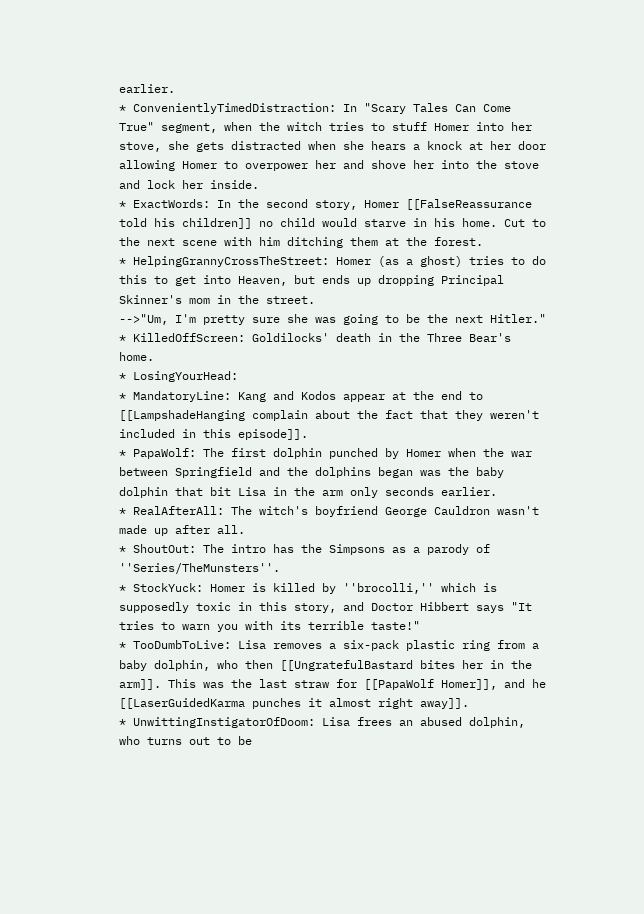earlier.
* ConvenientlyTimedDistraction: In "Scary Tales Can Come True" segment, when the witch tries to stuff Homer into her stove, she gets distracted when she hears a knock at her door allowing Homer to overpower her and shove her into the stove and lock her inside.
* ExactWords: In the second story, Homer [[FalseReassurance told his children]] no child would starve in his home. Cut to the next scene with him ditching them at the forest.
* HelpingGrannyCrossTheStreet: Homer (as a ghost) tries to do this to get into Heaven, but ends up dropping Principal Skinner's mom in the street.
-->"Um, I'm pretty sure she was going to be the next Hitler."
* KilledOffScreen: Goldilocks' death in the Three Bear's home.
* LosingYourHead:
* MandatoryLine: Kang and Kodos appear at the end to [[LampshadeHanging complain about the fact that they weren't included in this episode]].
* PapaWolf: The first dolphin punched by Homer when the war between Springfield and the dolphins began was the baby dolphin that bit Lisa in the arm only seconds earlier.
* RealAfterAll: The witch's boyfriend George Cauldron wasn't made up after all.
* ShoutOut: The intro has the Simpsons as a parody of ''Series/TheMunsters''.
* StockYuck: Homer is killed by ''brocolli,'' which is supposedly toxic in this story, and Doctor Hibbert says "It tries to warn you with its terrible taste!"
* TooDumbToLive: Lisa removes a six-pack plastic ring from a baby dolphin, who then [[UngratefulBastard bites her in the arm]]. This was the last straw for [[PapaWolf Homer]], and he [[LaserGuidedKarma punches it almost right away]].
* UnwittingInstigatorOfDoom: Lisa frees an abused dolphin, who turns out to be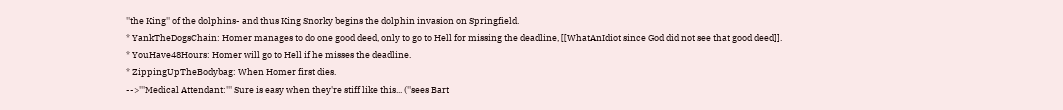''the King'' of the dolphins- and thus King Snorky begins the dolphin invasion on Springfield.
* YankTheDogsChain: Homer manages to do one good deed, only to go to Hell for missing the deadline, [[WhatAnIdiot since God did not see that good deed]].
* YouHave48Hours: Homer will go to Hell if he misses the deadline.
* ZippingUpTheBodybag: When Homer first dies.
-->'''Medical Attendant:''' Sure is easy when they're stiff like this... (''sees Bart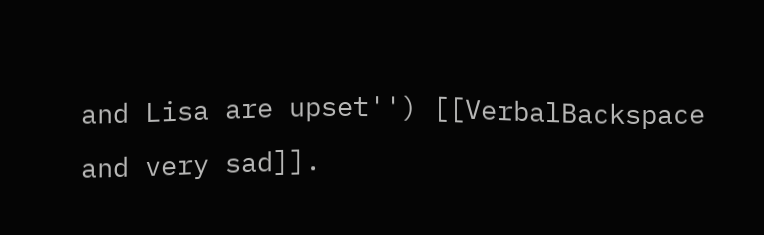and Lisa are upset'') [[VerbalBackspace and very sad]].